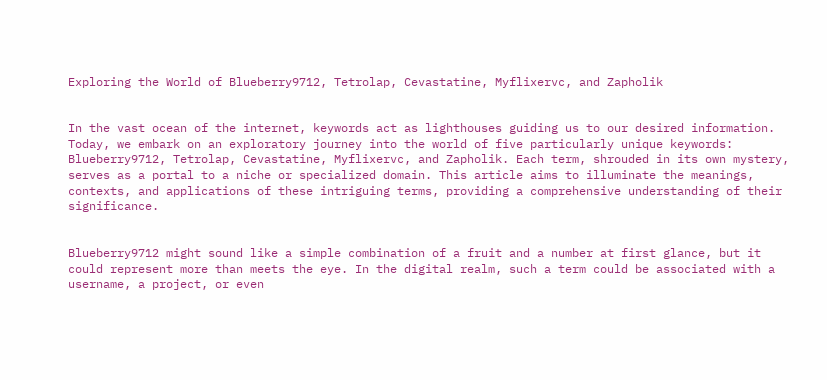Exploring the World of Blueberry9712, Tetrolap, Cevastatine, Myflixervc, and Zapholik


In the vast ocean of the internet, keywords act as lighthouses guiding us to our desired information. Today, we embark on an exploratory journey into the world of five particularly unique keywords: Blueberry9712, Tetrolap, Cevastatine, Myflixervc, and Zapholik. Each term, shrouded in its own mystery, serves as a portal to a niche or specialized domain. This article aims to illuminate the meanings, contexts, and applications of these intriguing terms, providing a comprehensive understanding of their significance.


Blueberry9712 might sound like a simple combination of a fruit and a number at first glance, but it could represent more than meets the eye. In the digital realm, such a term could be associated with a username, a project, or even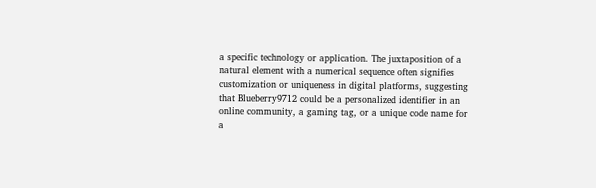a specific technology or application. The juxtaposition of a natural element with a numerical sequence often signifies customization or uniqueness in digital platforms, suggesting that Blueberry9712 could be a personalized identifier in an online community, a gaming tag, or a unique code name for a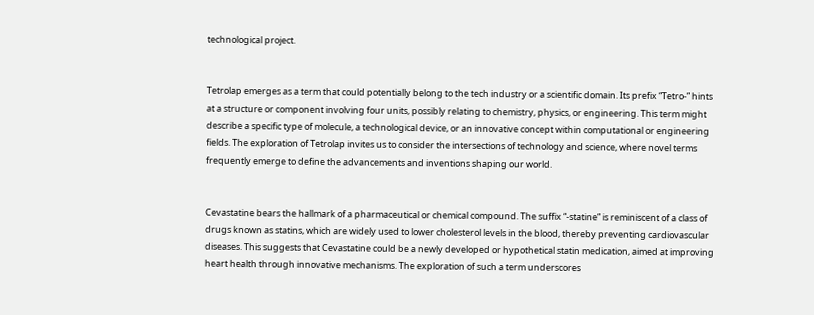technological project.


Tetrolap emerges as a term that could potentially belong to the tech industry or a scientific domain. Its prefix “Tetro-” hints at a structure or component involving four units, possibly relating to chemistry, physics, or engineering. This term might describe a specific type of molecule, a technological device, or an innovative concept within computational or engineering fields. The exploration of Tetrolap invites us to consider the intersections of technology and science, where novel terms frequently emerge to define the advancements and inventions shaping our world.


Cevastatine bears the hallmark of a pharmaceutical or chemical compound. The suffix “-statine” is reminiscent of a class of drugs known as statins, which are widely used to lower cholesterol levels in the blood, thereby preventing cardiovascular diseases. This suggests that Cevastatine could be a newly developed or hypothetical statin medication, aimed at improving heart health through innovative mechanisms. The exploration of such a term underscores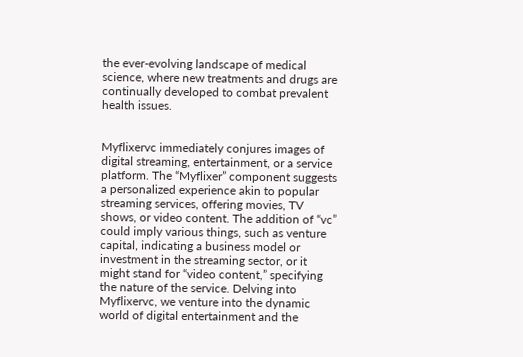the ever-evolving landscape of medical science, where new treatments and drugs are continually developed to combat prevalent health issues.


Myflixervc immediately conjures images of digital streaming, entertainment, or a service platform. The “Myflixer” component suggests a personalized experience akin to popular streaming services, offering movies, TV shows, or video content. The addition of “vc” could imply various things, such as venture capital, indicating a business model or investment in the streaming sector, or it might stand for “video content,” specifying the nature of the service. Delving into Myflixervc, we venture into the dynamic world of digital entertainment and the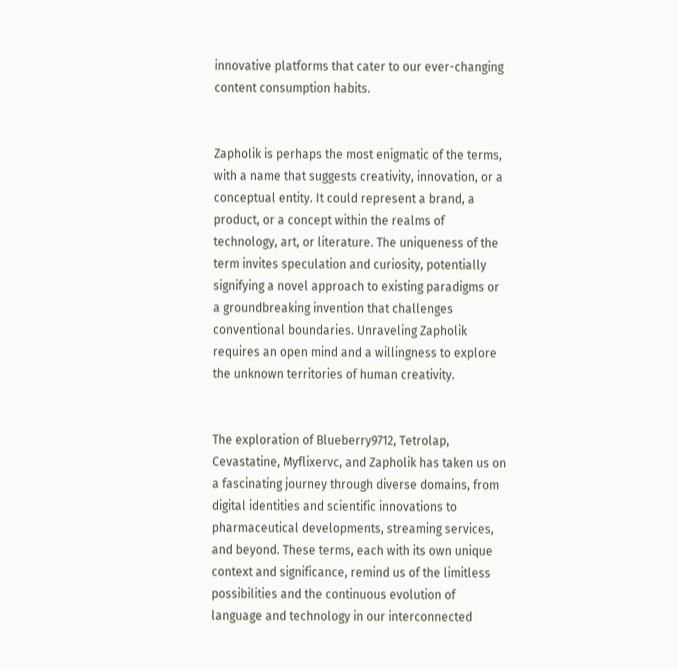innovative platforms that cater to our ever-changing content consumption habits.


Zapholik is perhaps the most enigmatic of the terms, with a name that suggests creativity, innovation, or a conceptual entity. It could represent a brand, a product, or a concept within the realms of technology, art, or literature. The uniqueness of the term invites speculation and curiosity, potentially signifying a novel approach to existing paradigms or a groundbreaking invention that challenges conventional boundaries. Unraveling Zapholik requires an open mind and a willingness to explore the unknown territories of human creativity.


The exploration of Blueberry9712, Tetrolap, Cevastatine, Myflixervc, and Zapholik has taken us on a fascinating journey through diverse domains, from digital identities and scientific innovations to pharmaceutical developments, streaming services, and beyond. These terms, each with its own unique context and significance, remind us of the limitless possibilities and the continuous evolution of language and technology in our interconnected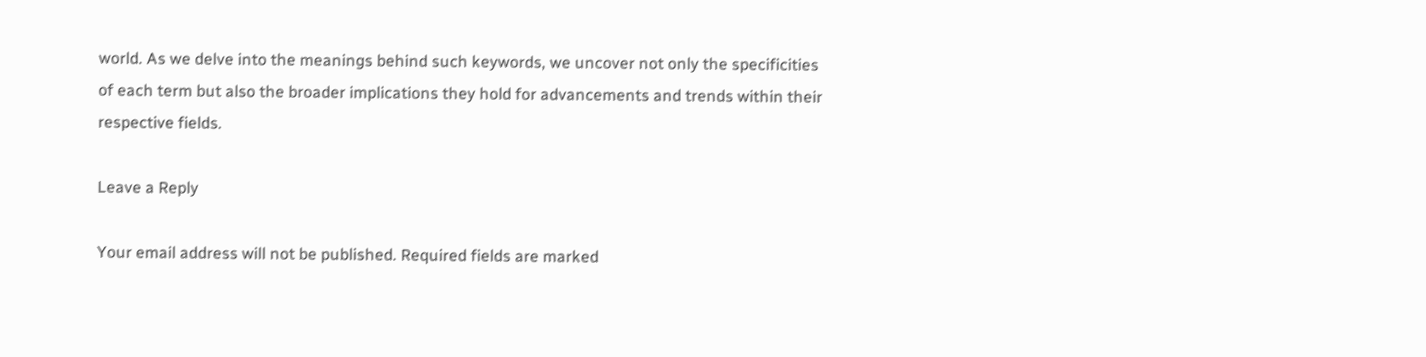world. As we delve into the meanings behind such keywords, we uncover not only the specificities of each term but also the broader implications they hold for advancements and trends within their respective fields.

Leave a Reply

Your email address will not be published. Required fields are marked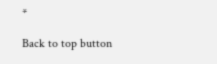*

Back to top button